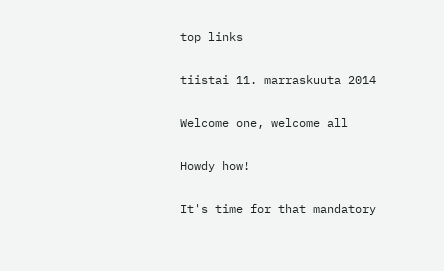top links

tiistai 11. marraskuuta 2014

Welcome one, welcome all

Howdy how!

It's time for that mandatory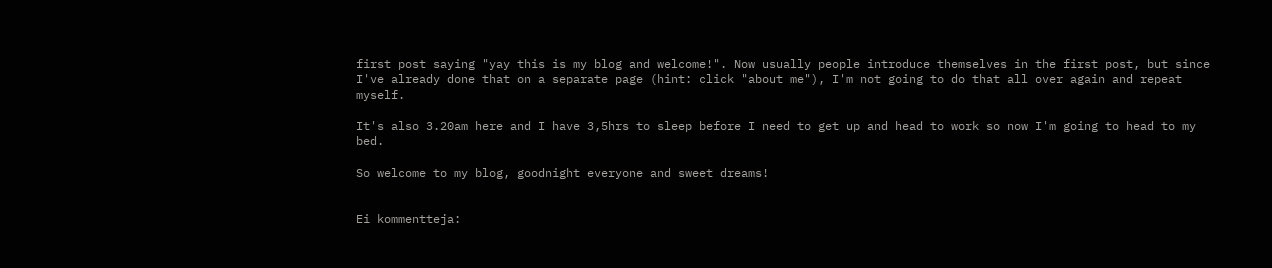first post saying "yay this is my blog and welcome!". Now usually people introduce themselves in the first post, but since I've already done that on a separate page (hint: click "about me"), I'm not going to do that all over again and repeat myself.

It's also 3.20am here and I have 3,5hrs to sleep before I need to get up and head to work so now I'm going to head to my bed.

So welcome to my blog, goodnight everyone and sweet dreams!


Ei kommentteja: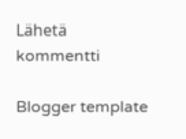Lähetä kommentti

Blogger template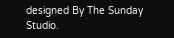designed By The Sunday Studio.